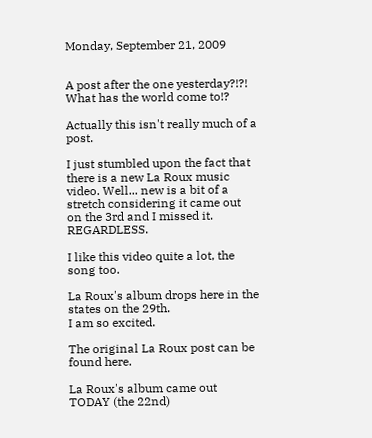Monday, September 21, 2009


A post after the one yesterday?!?!
What has the world come to!?

Actually this isn't really much of a post.

I just stumbled upon the fact that there is a new La Roux music video. Well... new is a bit of a stretch considering it came out on the 3rd and I missed it. REGARDLESS.

I like this video quite a lot, the song too.

La Roux's album drops here in the states on the 29th.
I am so excited.

The original La Roux post can be found here.

La Roux's album came out TODAY (the 22nd)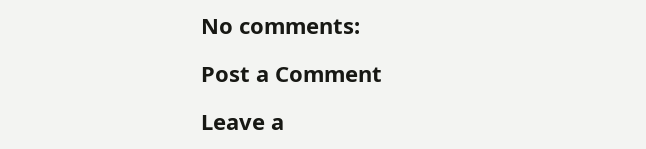No comments:

Post a Comment

Leave a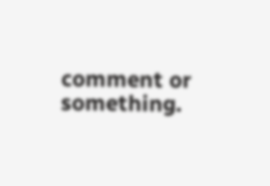comment or something.